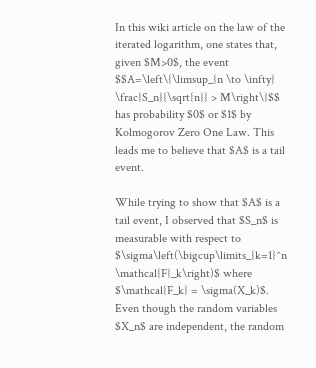In this wiki article on the law of the iterated logarithm, one states that, given $M>0$, the event $$A=\left\{\limsup_{n \to \infty} \frac{S_n}{\sqrt{n}} > M\right\}$$ has probability $0$ or $1$ by Kolmogorov Zero One Law. This leads me to believe that $A$ is a tail event.

While trying to show that $A$ is a tail event, I observed that $S_n$ is measurable with respect to $\sigma\left(\bigcup\limits_{k=1}^n \mathcal{F}_k\right)$ where $\mathcal{F_k} = \sigma(X_k)$. Even though the random variables $X_n$ are independent, the random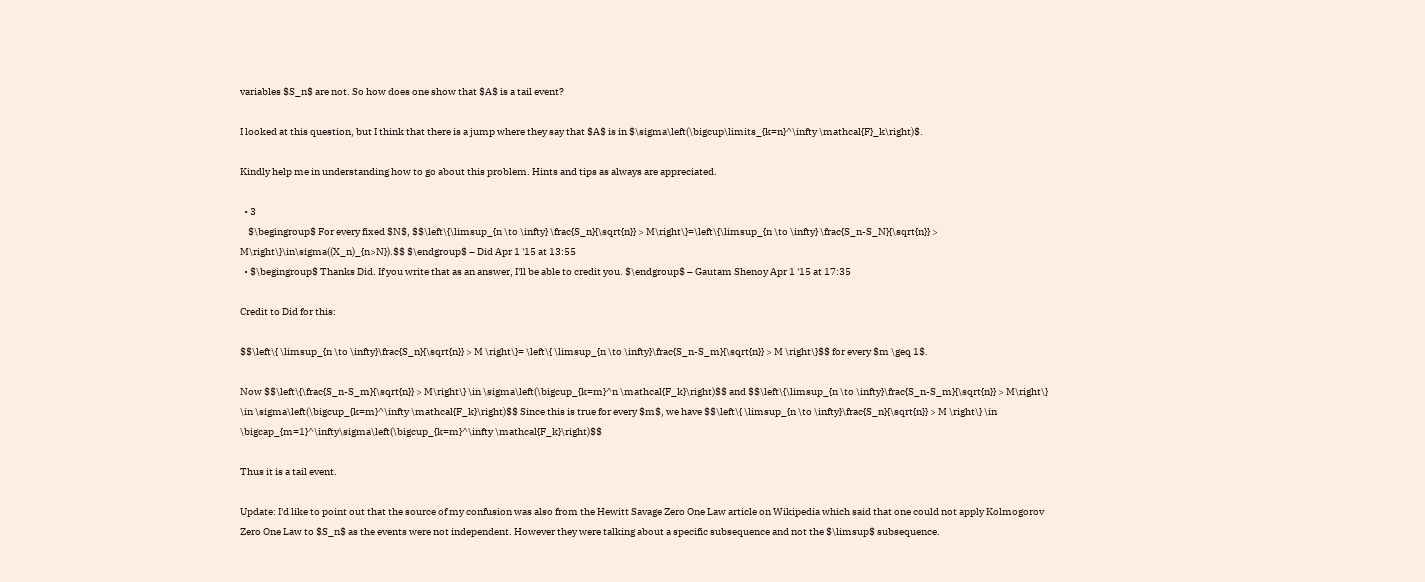variables $S_n$ are not. So how does one show that $A$ is a tail event?

I looked at this question, but I think that there is a jump where they say that $A$ is in $\sigma\left(\bigcup\limits_{k=n}^\infty \mathcal{F}_k\right)$.

Kindly help me in understanding how to go about this problem. Hints and tips as always are appreciated.

  • 3
    $\begingroup$ For every fixed $N$, $$\left\{\limsup_{n \to \infty} \frac{S_n}{\sqrt{n}} > M\right\}=\left\{\limsup_{n \to \infty} \frac{S_n-S_N}{\sqrt{n}} > M\right\}\in\sigma((X_n)_{n>N}).$$ $\endgroup$ – Did Apr 1 '15 at 13:55
  • $\begingroup$ Thanks Did. If you write that as an answer, I'll be able to credit you. $\endgroup$ – Gautam Shenoy Apr 1 '15 at 17:35

Credit to Did for this:

$$\left\{ \limsup_{n \to \infty}\frac{S_n}{\sqrt{n}} > M \right\}= \left\{ \limsup_{n \to \infty}\frac{S_n-S_m}{\sqrt{n}} > M \right\}$$ for every $m \geq 1$.

Now $$\left\{\frac{S_n-S_m}{\sqrt{n}} > M\right\} \in \sigma\left(\bigcup_{k=m}^n \mathcal{F_k}\right)$$ and $$\left\{\limsup_{n \to \infty}\frac{S_n-S_m}{\sqrt{n}} > M\right\} \in \sigma\left(\bigcup_{k=m}^\infty \mathcal{F_k}\right)$$ Since this is true for every $m$, we have $$\left\{ \limsup_{n \to \infty}\frac{S_n}{\sqrt{n}} > M \right\} \in \bigcap_{m=1}^\infty\sigma\left(\bigcup_{k=m}^\infty \mathcal{F_k}\right)$$

Thus it is a tail event.

Update: I'd like to point out that the source of my confusion was also from the Hewitt Savage Zero One Law article on Wikipedia which said that one could not apply Kolmogorov Zero One Law to $S_n$ as the events were not independent. However they were talking about a specific subsequence and not the $\limsup$ subsequence.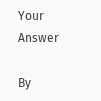Your Answer

By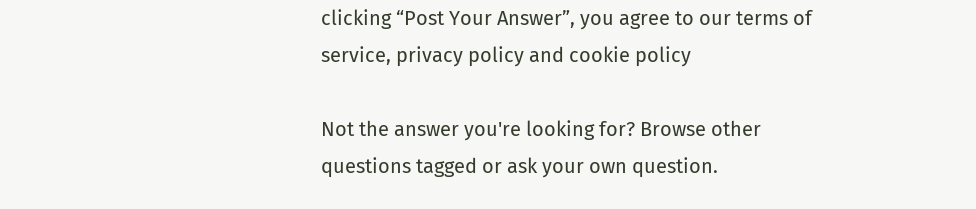clicking “Post Your Answer”, you agree to our terms of service, privacy policy and cookie policy

Not the answer you're looking for? Browse other questions tagged or ask your own question.